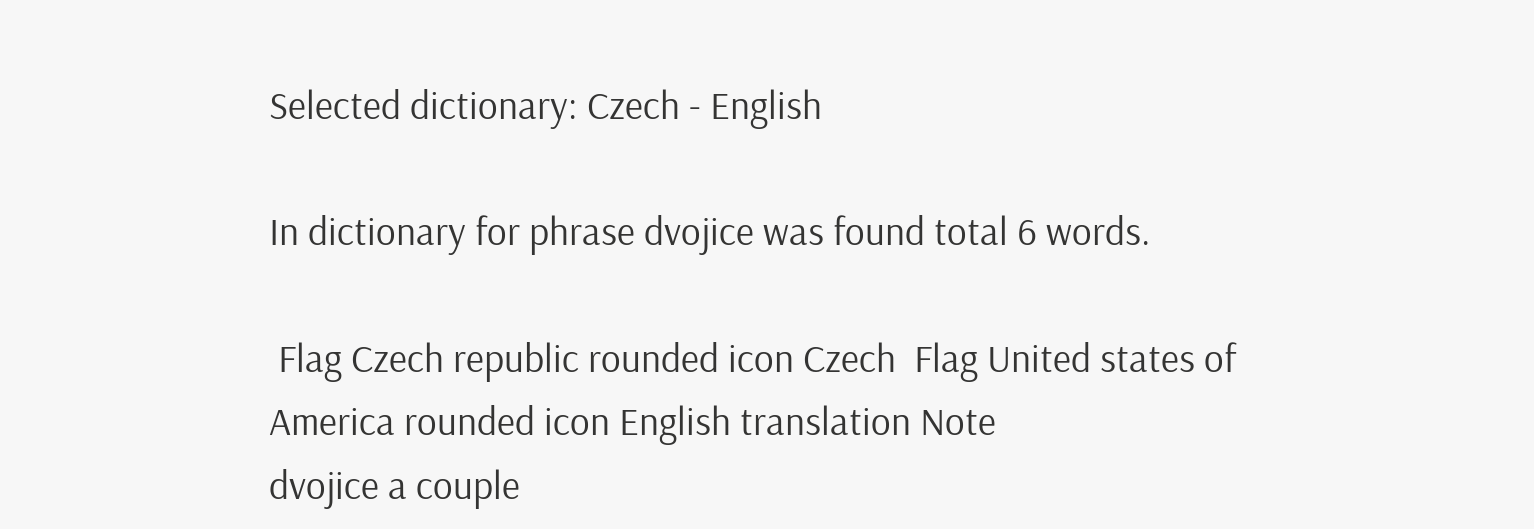Selected dictionary: Czech - English

In dictionary for phrase dvojice was found total 6 words.

 Flag Czech republic rounded icon Czech  Flag United states of America rounded icon English translation Note
dvojice a couple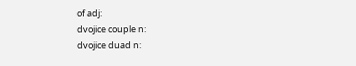of adj:
dvojice couple n:
dvojice duad n: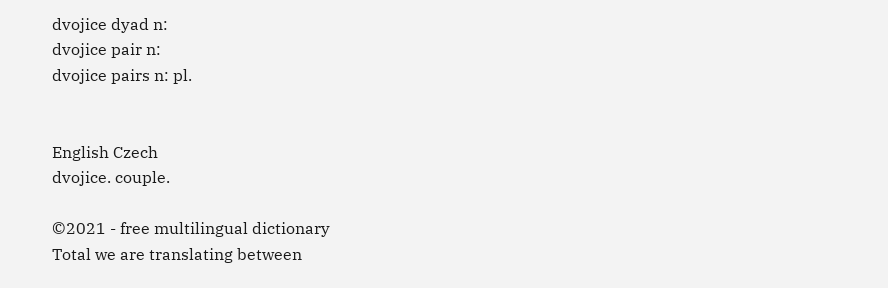dvojice dyad n:
dvojice pair n:
dvojice pairs n: pl.


English Czech
dvojice. couple.

©2021 - free multilingual dictionary
Total we are translating between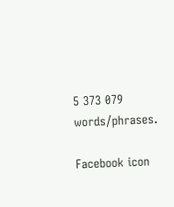5 373 079 words/phrases.

Facebook icon